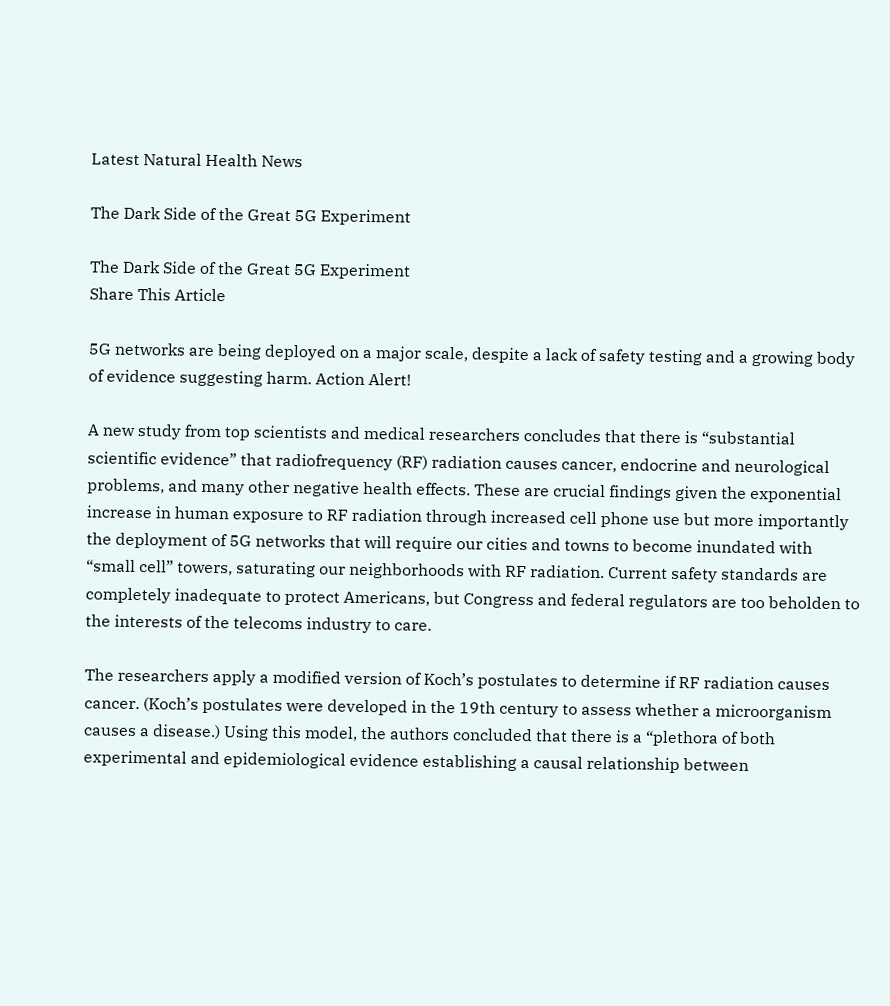Latest Natural Health News

The Dark Side of the Great 5G Experiment

The Dark Side of the Great 5G Experiment
Share This Article

5G networks are being deployed on a major scale, despite a lack of safety testing and a growing body of evidence suggesting harm. Action Alert!

A new study from top scientists and medical researchers concludes that there is “substantial scientific evidence” that radiofrequency (RF) radiation causes cancer, endocrine and neurological problems, and many other negative health effects. These are crucial findings given the exponential increase in human exposure to RF radiation through increased cell phone use but more importantly the deployment of 5G networks that will require our cities and towns to become inundated with “small cell” towers, saturating our neighborhoods with RF radiation. Current safety standards are completely inadequate to protect Americans, but Congress and federal regulators are too beholden to the interests of the telecoms industry to care.

The researchers apply a modified version of Koch’s postulates to determine if RF radiation causes cancer. (Koch’s postulates were developed in the 19th century to assess whether a microorganism causes a disease.) Using this model, the authors concluded that there is a “plethora of both experimental and epidemiological evidence establishing a causal relationship between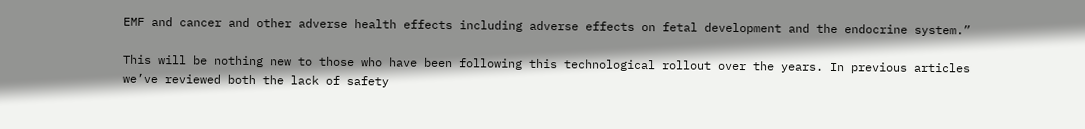EMF and cancer and other adverse health effects including adverse effects on fetal development and the endocrine system.”

This will be nothing new to those who have been following this technological rollout over the years. In previous articles we’ve reviewed both the lack of safety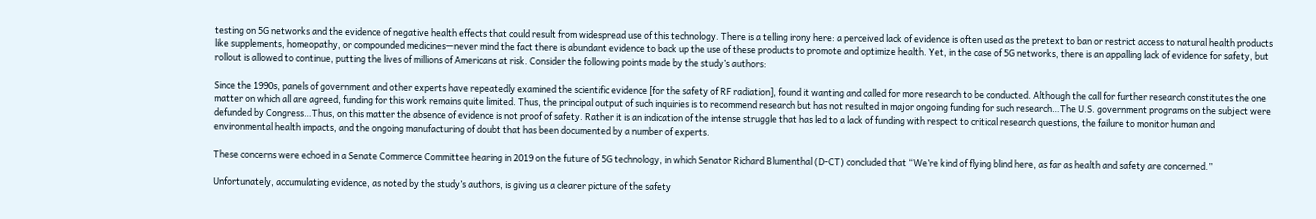testing on 5G networks and the evidence of negative health effects that could result from widespread use of this technology. There is a telling irony here: a perceived lack of evidence is often used as the pretext to ban or restrict access to natural health products like supplements, homeopathy, or compounded medicines—never mind the fact there is abundant evidence to back up the use of these products to promote and optimize health. Yet, in the case of 5G networks, there is an appalling lack of evidence for safety, but rollout is allowed to continue, putting the lives of millions of Americans at risk. Consider the following points made by the study’s authors:

Since the 1990s, panels of government and other experts have repeatedly examined the scientific evidence [for the safety of RF radiation], found it wanting and called for more research to be conducted. Although the call for further research constitutes the one matter on which all are agreed, funding for this work remains quite limited. Thus, the principal output of such inquiries is to recommend research but has not resulted in major ongoing funding for such research…The U.S. government programs on the subject were defunded by Congress…Thus, on this matter the absence of evidence is not proof of safety. Rather it is an indication of the intense struggle that has led to a lack of funding with respect to critical research questions, the failure to monitor human and environmental health impacts, and the ongoing manufacturing of doubt that has been documented by a number of experts.

These concerns were echoed in a Senate Commerce Committee hearing in 2019 on the future of 5G technology, in which Senator Richard Blumenthal (D-CT) concluded that “We’re kind of flying blind here, as far as health and safety are concerned.”

Unfortunately, accumulating evidence, as noted by the study’s authors, is giving us a clearer picture of the safety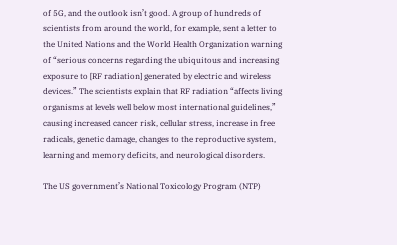of 5G, and the outlook isn’t good. A group of hundreds of scientists from around the world, for example, sent a letter to the United Nations and the World Health Organization warning of “serious concerns regarding the ubiquitous and increasing exposure to [RF radiation] generated by electric and wireless devices.” The scientists explain that RF radiation “affects living organisms at levels well below most international guidelines,” causing increased cancer risk, cellular stress, increase in free radicals, genetic damage, changes to the reproductive system, learning and memory deficits, and neurological disorders.

The US government’s National Toxicology Program (NTP)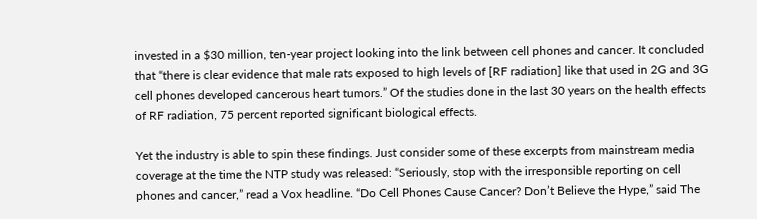invested in a $30 million, ten-year project looking into the link between cell phones and cancer. It concluded that “there is clear evidence that male rats exposed to high levels of [RF radiation] like that used in 2G and 3G cell phones developed cancerous heart tumors.” Of the studies done in the last 30 years on the health effects of RF radiation, 75 percent reported significant biological effects.

Yet the industry is able to spin these findings. Just consider some of these excerpts from mainstream media coverage at the time the NTP study was released: “Seriously, stop with the irresponsible reporting on cell phones and cancer,” read a Vox headline. “Do Cell Phones Cause Cancer? Don’t Believe the Hype,” said The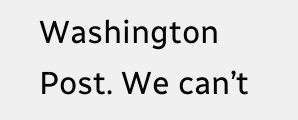Washington Post. We can’t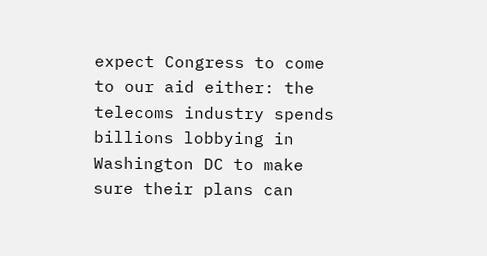expect Congress to come to our aid either: the telecoms industry spends billions lobbying in Washington DC to make sure their plans can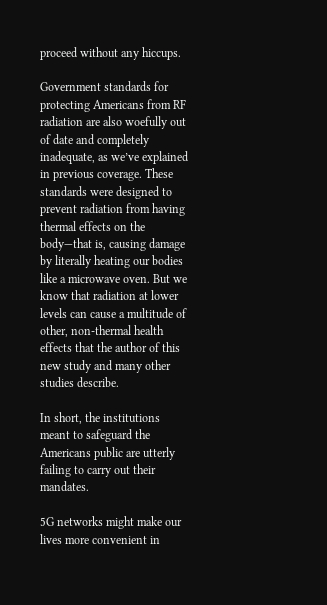proceed without any hiccups.

Government standards for protecting Americans from RF radiation are also woefully out of date and completely inadequate, as we’ve explained in previous coverage. These standards were designed to prevent radiation from having thermal effects on the body—that is, causing damage by literally heating our bodies like a microwave oven. But we know that radiation at lower levels can cause a multitude of other, non-thermal health effects that the author of this new study and many other studies describe.

In short, the institutions meant to safeguard the Americans public are utterly failing to carry out their mandates.

5G networks might make our lives more convenient in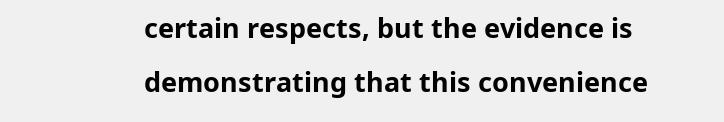certain respects, but the evidence is demonstrating that this convenience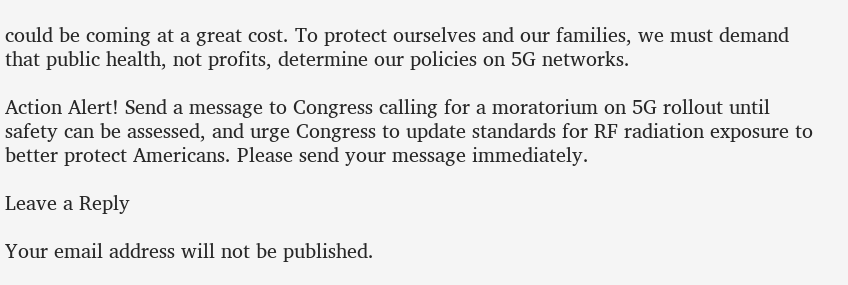could be coming at a great cost. To protect ourselves and our families, we must demand that public health, not profits, determine our policies on 5G networks.

Action Alert! Send a message to Congress calling for a moratorium on 5G rollout until safety can be assessed, and urge Congress to update standards for RF radiation exposure to better protect Americans. Please send your message immediately.

Leave a Reply

Your email address will not be published.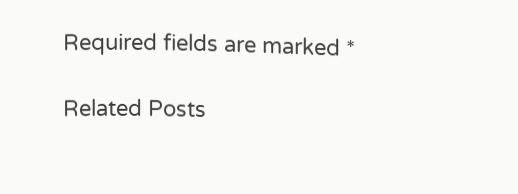Required fields are marked *

Related Posts